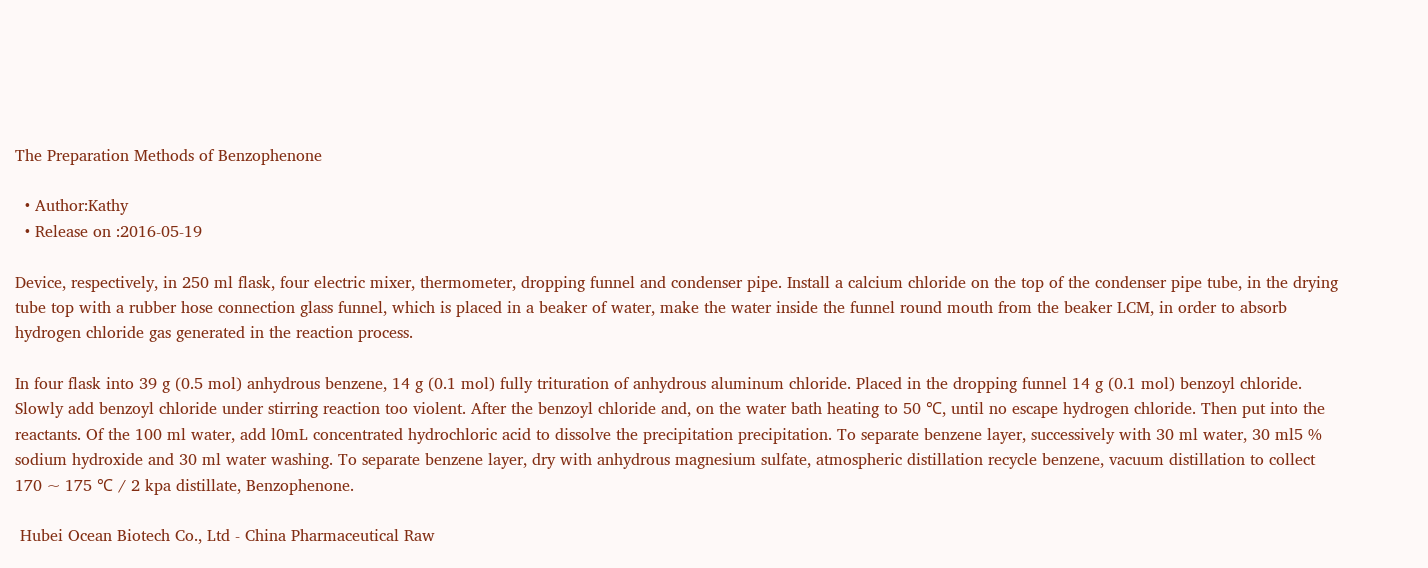The Preparation Methods of Benzophenone

  • Author:Kathy
  • Release on :2016-05-19

Device, respectively, in 250 ml flask, four electric mixer, thermometer, dropping funnel and condenser pipe. Install a calcium chloride on the top of the condenser pipe tube, in the drying tube top with a rubber hose connection glass funnel, which is placed in a beaker of water, make the water inside the funnel round mouth from the beaker LCM, in order to absorb hydrogen chloride gas generated in the reaction process.

In four flask into 39 g (0.5 mol) anhydrous benzene, 14 g (0.1 mol) fully trituration of anhydrous aluminum chloride. Placed in the dropping funnel 14 g (0.1 mol) benzoyl chloride. Slowly add benzoyl chloride under stirring reaction too violent. After the benzoyl chloride and, on the water bath heating to 50 ℃, until no escape hydrogen chloride. Then put into the reactants. Of the 100 ml water, add l0mL concentrated hydrochloric acid to dissolve the precipitation precipitation. To separate benzene layer, successively with 30 ml water, 30 ml5 % sodium hydroxide and 30 ml water washing. To separate benzene layer, dry with anhydrous magnesium sulfate, atmospheric distillation recycle benzene, vacuum distillation to collect 170 ~ 175 ℃ / 2 kpa distillate, Benzophenone.

 Hubei Ocean Biotech Co., Ltd - China Pharmaceutical Raw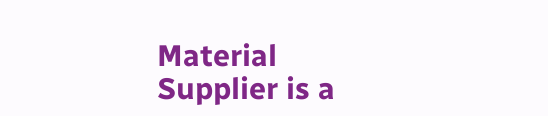Material Supplier is a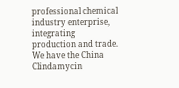professional chemical industry enterprise, integrating production and trade. We have the China Clindamycin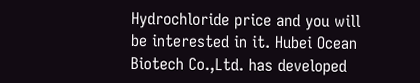Hydrochloride price and you will be interested in it. Hubei Ocean Biotech Co.,Ltd. has developed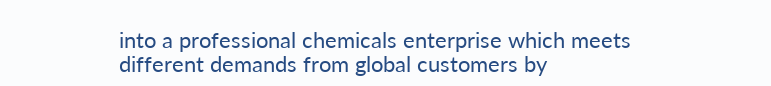into a professional chemicals enterprise which meets different demands from global customers by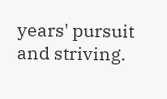years' pursuit and striving.